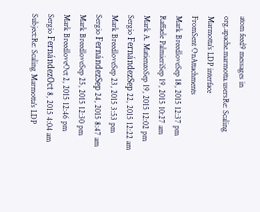atom feed9 messages in org.apache.marmotta.usersRe: Scaling Marmotta's LDP interface
FromSent OnAttachments
Mark BreedloveSep 18, 2015 12:37 pm
Raffaele PalmieriSep 19, 2015 10:27 am
Mark A. MatienzoSep 19, 2015 12:02 pm
Sergio FernándezSep 22, 2015 12:22 am
Mark BreedloveSep 23, 2015 3:53 pm
Sergio FernándezSep 24, 2015 8:47 am
Mark BreedloveSep 25, 2015 12:30 pm
Mark BreedloveOct 2, 2015 12:46 pm
Sergio FernándezOct 8, 2015 4:04 am
Subject:Re: Scaling Marmotta's LDP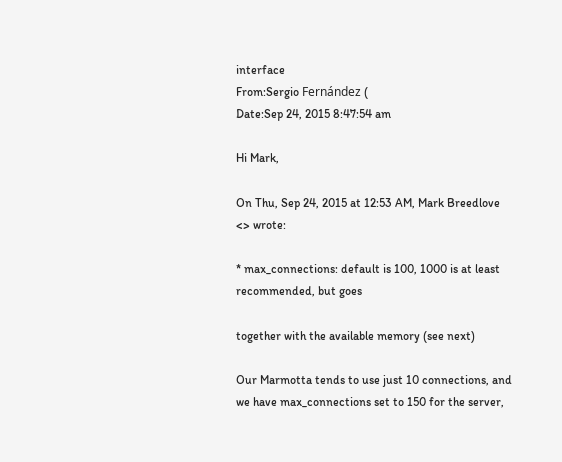interface
From:Sergio Fernández (
Date:Sep 24, 2015 8:47:54 am

Hi Mark,

On Thu, Sep 24, 2015 at 12:53 AM, Mark Breedlove <> wrote:

* max_connections: default is 100, 1000 is at least recommended, but goes

together with the available memory (see next)

Our Marmotta tends to use just 10 connections, and we have max_connections set to 150 for the server,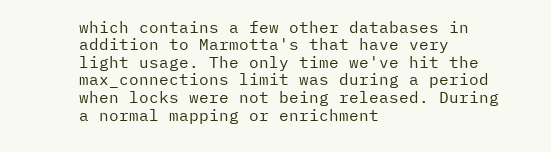which contains a few other databases in addition to Marmotta's that have very light usage. The only time we've hit the max_connections limit was during a period when locks were not being released. During a normal mapping or enrichment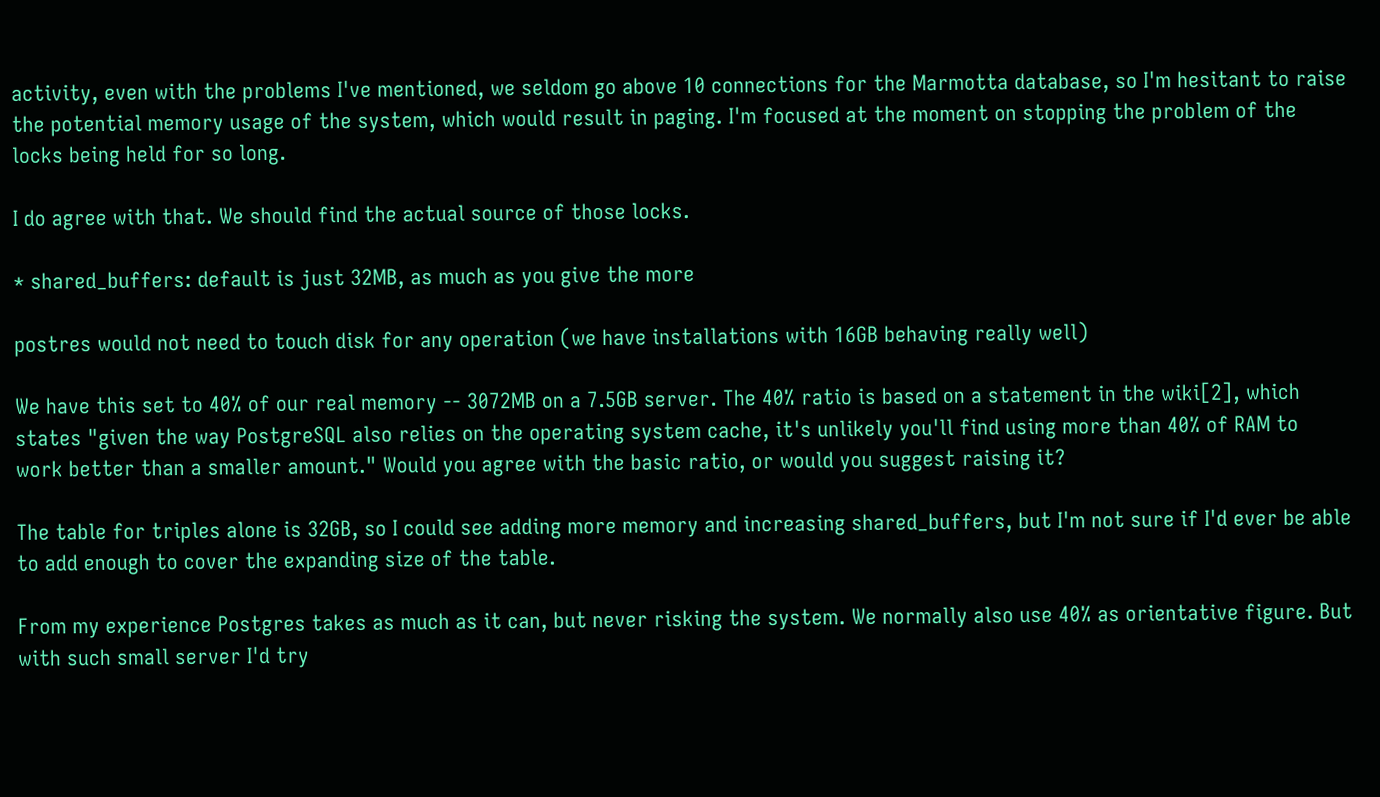activity, even with the problems I've mentioned, we seldom go above 10 connections for the Marmotta database, so I'm hesitant to raise the potential memory usage of the system, which would result in paging. I'm focused at the moment on stopping the problem of the locks being held for so long.

I do agree with that. We should find the actual source of those locks.

* shared_buffers: default is just 32MB, as much as you give the more

postres would not need to touch disk for any operation (we have installations with 16GB behaving really well)

We have this set to 40% of our real memory -- 3072MB on a 7.5GB server. The 40% ratio is based on a statement in the wiki[2], which states "given the way PostgreSQL also relies on the operating system cache, it's unlikely you'll find using more than 40% of RAM to work better than a smaller amount." Would you agree with the basic ratio, or would you suggest raising it?

The table for triples alone is 32GB, so I could see adding more memory and increasing shared_buffers, but I'm not sure if I'd ever be able to add enough to cover the expanding size of the table.

From my experience Postgres takes as much as it can, but never risking the system. We normally also use 40% as orientative figure. But with such small server I'd try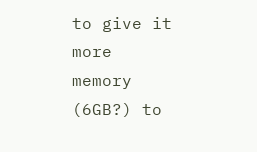to give it more memory (6GB?) to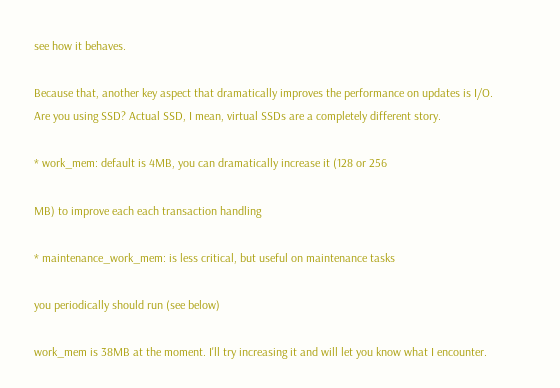see how it behaves.

Because that, another key aspect that dramatically improves the performance on updates is I/O. Are you using SSD? Actual SSD, I mean, virtual SSDs are a completely different story.

* work_mem: default is 4MB, you can dramatically increase it (128 or 256

MB) to improve each each transaction handling

* maintenance_work_mem: is less critical, but useful on maintenance tasks

you periodically should run (see below)

work_mem is 38MB at the moment. I'll try increasing it and will let you know what I encounter.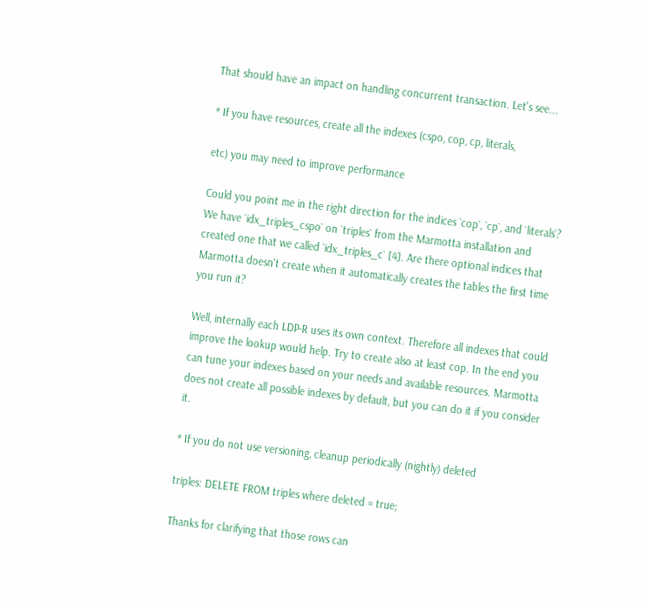That should have an impact on handling concurrent transaction. Let's see...

* If you have resources, create all the indexes (cspo, cop, cp, literals,

etc) you may need to improve performance

Could you point me in the right direction for the indices `cop`, `cp`, and `literals`? We have `idx_triples_cspo` on `triples` from the Marmotta installation and created one that we called `idx_triples_c` [4]. Are there optional indices that Marmotta doesn't create when it automatically creates the tables the first time you run it?

Well, internally each LDP-R uses its own context. Therefore all indexes that could improve the lookup would help. Try to create also at least cop. In the end you can tune your indexes based on your needs and available resources. Marmotta does not create all possible indexes by default, but you can do it if you consider it.

* If you do not use versioning, cleanup periodically (nightly) deleted

triples: DELETE FROM triples where deleted = true;

Thanks for clarifying that those rows can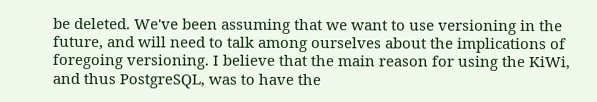be deleted. We've been assuming that we want to use versioning in the future, and will need to talk among ourselves about the implications of foregoing versioning. I believe that the main reason for using the KiWi, and thus PostgreSQL, was to have the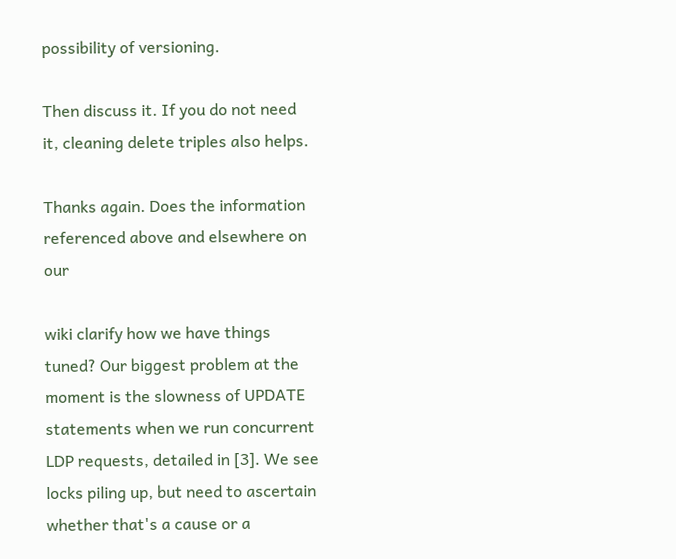possibility of versioning.

Then discuss it. If you do not need it, cleaning delete triples also helps.

Thanks again. Does the information referenced above and elsewhere on our

wiki clarify how we have things tuned? Our biggest problem at the moment is the slowness of UPDATE statements when we run concurrent LDP requests, detailed in [3]. We see locks piling up, but need to ascertain whether that's a cause or a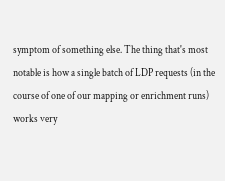symptom of something else. The thing that's most notable is how a single batch of LDP requests (in the course of one of our mapping or enrichment runs) works very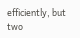efficiently, but two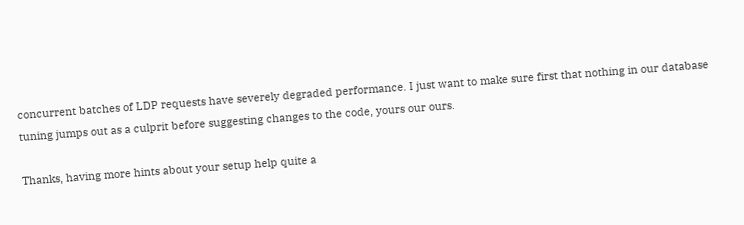concurrent batches of LDP requests have severely degraded performance. I just want to make sure first that nothing in our database tuning jumps out as a culprit before suggesting changes to the code, yours our ours.

Thanks, having more hints about your setup help quite a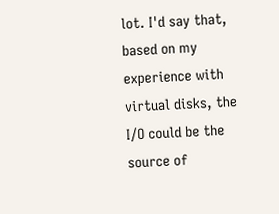lot. I'd say that, based on my experience with virtual disks, the I/O could be the source of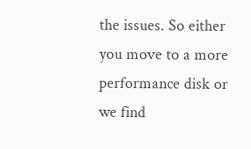the issues. So either you move to a more performance disk or we find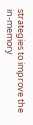strategies to improve the in-memory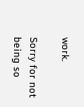work.

Sorry for not being so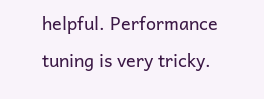helpful. Performance tuning is very tricky.